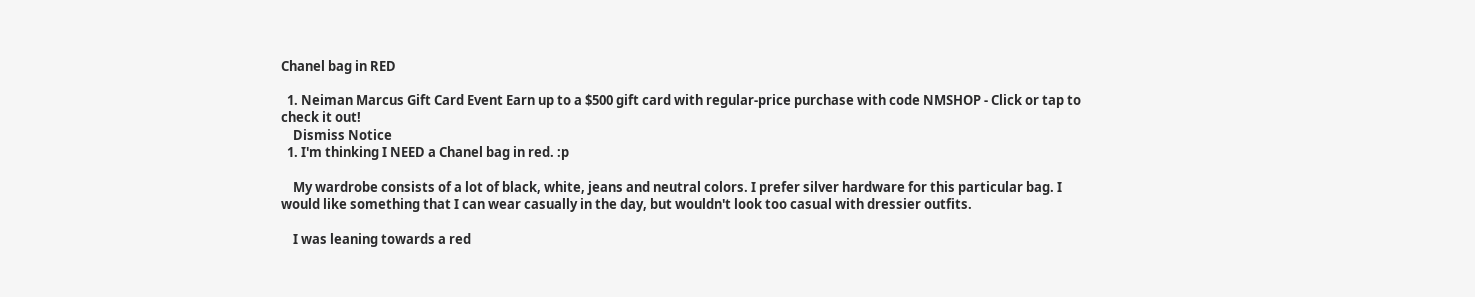Chanel bag in RED

  1. Neiman Marcus Gift Card Event Earn up to a $500 gift card with regular-price purchase with code NMSHOP - Click or tap to check it out!
    Dismiss Notice
  1. I'm thinking I NEED a Chanel bag in red. :p

    My wardrobe consists of a lot of black, white, jeans and neutral colors. I prefer silver hardware for this particular bag. I would like something that I can wear casually in the day, but wouldn't look too casual with dressier outfits.

    I was leaning towards a red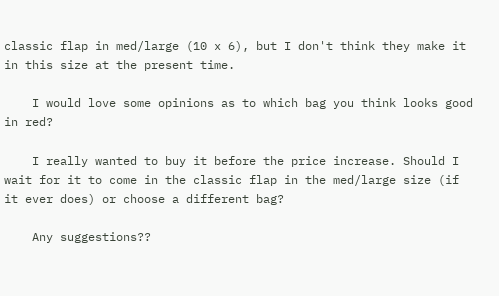classic flap in med/large (10 x 6), but I don't think they make it in this size at the present time.

    I would love some opinions as to which bag you think looks good in red?

    I really wanted to buy it before the price increase. Should I wait for it to come in the classic flap in the med/large size (if it ever does) or choose a different bag?

    Any suggestions??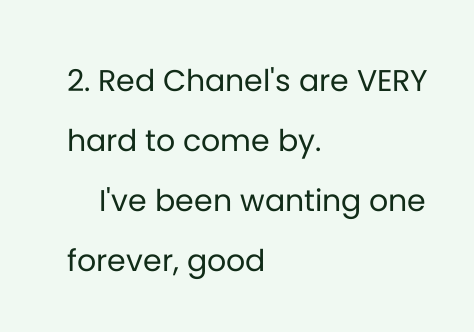2. Red Chanel's are VERY hard to come by.
    I've been wanting one forever, good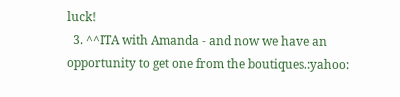luck!
  3. ^^ITA with Amanda - and now we have an opportunity to get one from the boutiques.:yahoo: